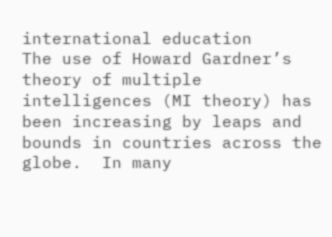international education
The use of Howard Gardner’s theory of multiple intelligences (MI theory) has been increasing by leaps and bounds in countries across the globe.  In many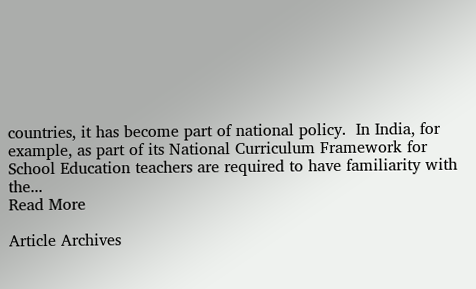countries, it has become part of national policy.  In India, for example, as part of its National Curriculum Framework for School Education teachers are required to have familiarity with the...
Read More

Article Archives